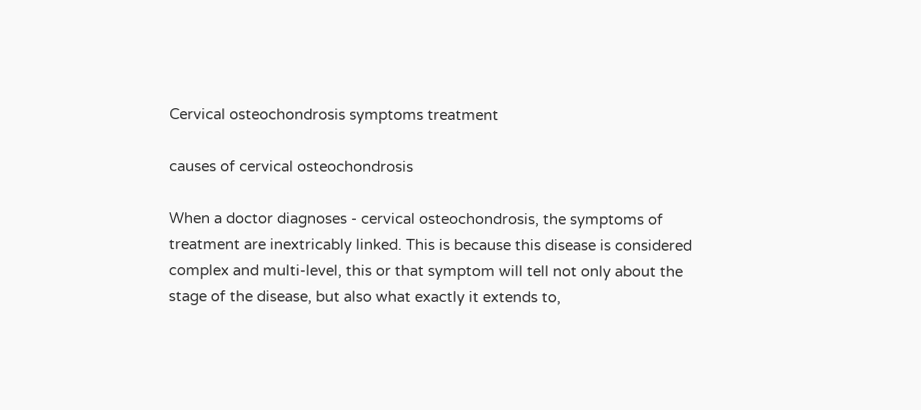Cervical osteochondrosis symptoms treatment

causes of cervical osteochondrosis

When a doctor diagnoses - cervical osteochondrosis, the symptoms of treatment are inextricably linked. This is because this disease is considered complex and multi-level, this or that symptom will tell not only about the stage of the disease, but also what exactly it extends to,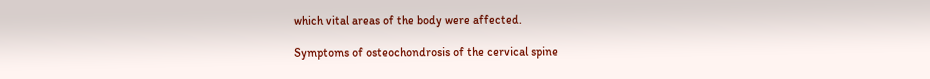which vital areas of the body were affected.

Symptoms of osteochondrosis of the cervical spine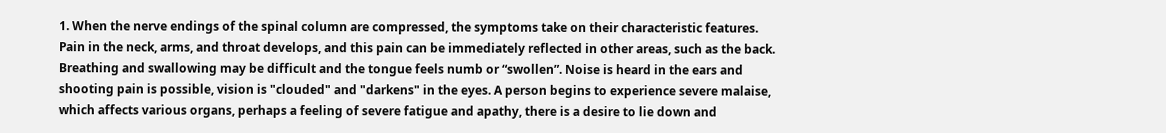1. When the nerve endings of the spinal column are compressed, the symptoms take on their characteristic features. Pain in the neck, arms, and throat develops, and this pain can be immediately reflected in other areas, such as the back. Breathing and swallowing may be difficult and the tongue feels numb or “swollen”. Noise is heard in the ears and shooting pain is possible, vision is "clouded" and "darkens" in the eyes. A person begins to experience severe malaise, which affects various organs, perhaps a feeling of severe fatigue and apathy, there is a desire to lie down and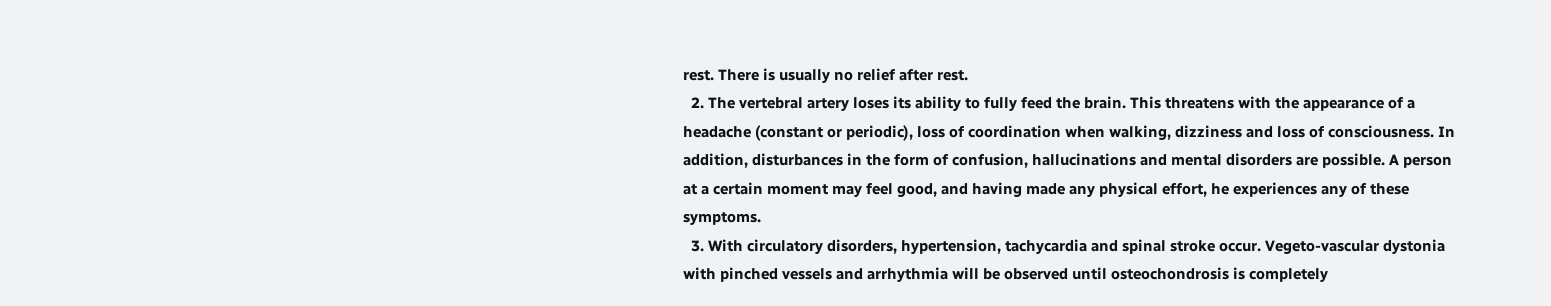rest. There is usually no relief after rest.
  2. The vertebral artery loses its ability to fully feed the brain. This threatens with the appearance of a headache (constant or periodic), loss of coordination when walking, dizziness and loss of consciousness. In addition, disturbances in the form of confusion, hallucinations and mental disorders are possible. A person at a certain moment may feel good, and having made any physical effort, he experiences any of these symptoms.
  3. With circulatory disorders, hypertension, tachycardia and spinal stroke occur. Vegeto-vascular dystonia with pinched vessels and arrhythmia will be observed until osteochondrosis is completely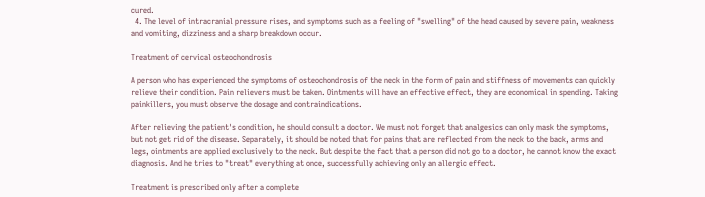cured.
  4. The level of intracranial pressure rises, and symptoms such as a feeling of "swelling" of the head caused by severe pain, weakness and vomiting, dizziness and a sharp breakdown occur.

Treatment of cervical osteochondrosis

A person who has experienced the symptoms of osteochondrosis of the neck in the form of pain and stiffness of movements can quickly relieve their condition. Pain relievers must be taken. Ointments will have an effective effect, they are economical in spending. Taking painkillers, you must observe the dosage and contraindications.

After relieving the patient's condition, he should consult a doctor. We must not forget that analgesics can only mask the symptoms, but not get rid of the disease. Separately, it should be noted that for pains that are reflected from the neck to the back, arms and legs, ointments are applied exclusively to the neck. But despite the fact that a person did not go to a doctor, he cannot know the exact diagnosis. And he tries to "treat" everything at once, successfully achieving only an allergic effect.

Treatment is prescribed only after a complete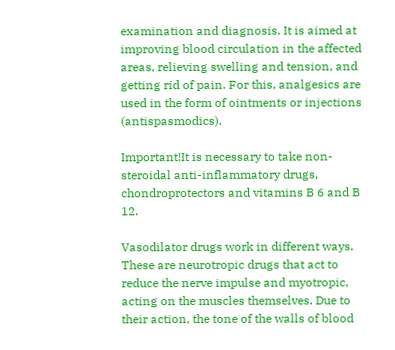examination and diagnosis. It is aimed at improving blood circulation in the affected areas, relieving swelling and tension, and getting rid of pain. For this, analgesics are used in the form of ointments or injections (antispasmodics).

Important!It is necessary to take non-steroidal anti-inflammatory drugs, chondroprotectors and vitamins B 6 and B 12.

Vasodilator drugs work in different ways. These are neurotropic drugs that act to reduce the nerve impulse and myotropic, acting on the muscles themselves. Due to their action, the tone of the walls of blood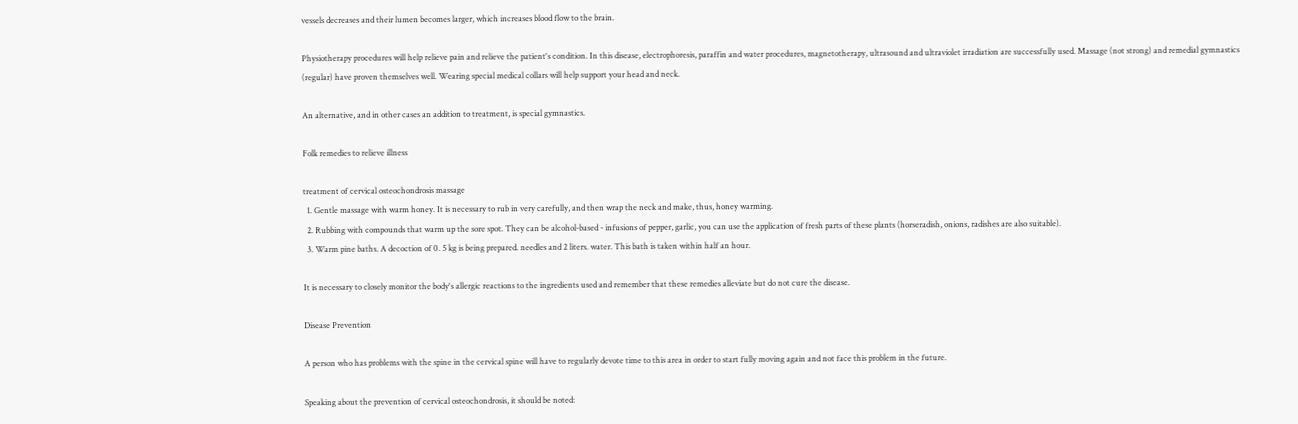vessels decreases and their lumen becomes larger, which increases blood flow to the brain.

Physiotherapy procedures will help relieve pain and relieve the patient's condition. In this disease, electrophoresis, paraffin and water procedures, magnetotherapy, ultrasound and ultraviolet irradiation are successfully used. Massage (not strong) and remedial gymnastics (regular) have proven themselves well. Wearing special medical collars will help support your head and neck.

An alternative, and in other cases an addition to treatment, is special gymnastics.

Folk remedies to relieve illness

treatment of cervical osteochondrosis massage
  1. Gentle massage with warm honey. It is necessary to rub in very carefully, and then wrap the neck and make, thus, honey warming.
  2. Rubbing with compounds that warm up the sore spot. They can be alcohol-based - infusions of pepper, garlic, you can use the application of fresh parts of these plants (horseradish, onions, radishes are also suitable).
  3. Warm pine baths. A decoction of 0. 5 kg is being prepared. needles and 2 liters. water. This bath is taken within half an hour.

It is necessary to closely monitor the body's allergic reactions to the ingredients used and remember that these remedies alleviate but do not cure the disease.

Disease Prevention

A person who has problems with the spine in the cervical spine will have to regularly devote time to this area in order to start fully moving again and not face this problem in the future.

Speaking about the prevention of cervical osteochondrosis, it should be noted: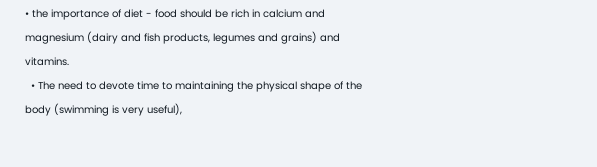• the importance of diet - food should be rich in calcium and magnesium (dairy and fish products, legumes and grains) and vitamins.
  • The need to devote time to maintaining the physical shape of the body (swimming is very useful),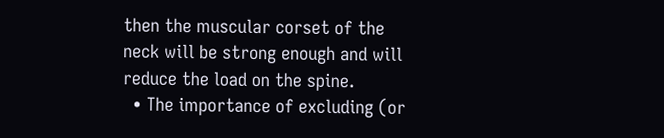then the muscular corset of the neck will be strong enough and will reduce the load on the spine.
  • The importance of excluding (or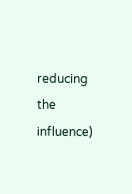reducing the influence)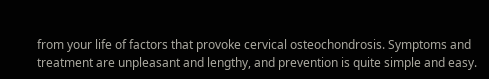from your life of factors that provoke cervical osteochondrosis. Symptoms and treatment are unpleasant and lengthy, and prevention is quite simple and easy.